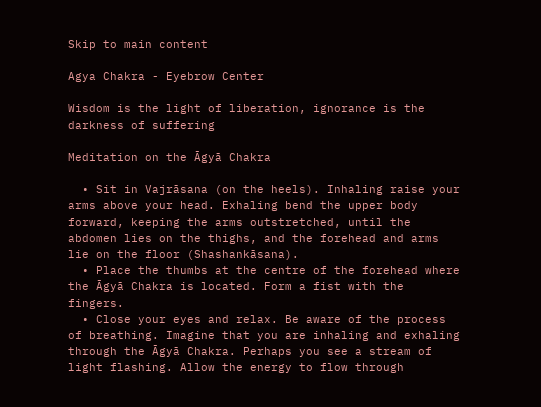Skip to main content

Agya Chakra - Eyebrow Center

Wisdom is the light of liberation, ignorance is the darkness of suffering

Meditation on the Āgyā Chakra

  • Sit in Vajrāsana (on the heels). Inhaling raise your arms above your head. Exhaling bend the upper body forward, keeping the arms outstretched, until the abdomen lies on the thighs, and the forehead and arms lie on the floor (Shashankāsana).
  • Place the thumbs at the centre of the forehead where the Āgyā Chakra is located. Form a fist with the fingers.
  • Close your eyes and relax. Be aware of the process of breathing. Imagine that you are inhaling and exhaling through the Āgyā Chakra. Perhaps you see a stream of light flashing. Allow the energy to flow through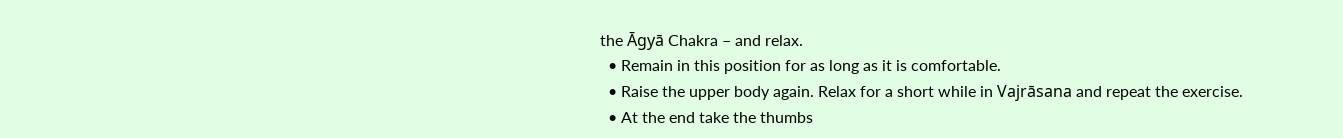the Āgyā Chakra – and relax.
  • Remain in this position for as long as it is comfortable.
  • Raise the upper body again. Relax for a short while in Vajrāsana and repeat the exercise.
  • At the end take the thumbs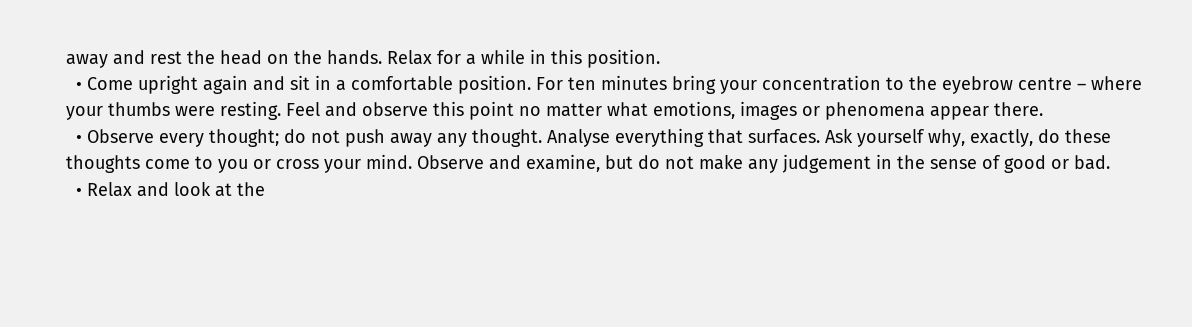away and rest the head on the hands. Relax for a while in this position.
  • Come upright again and sit in a comfortable position. For ten minutes bring your concentration to the eyebrow centre – where your thumbs were resting. Feel and observe this point no matter what emotions, images or phenomena appear there.
  • Observe every thought; do not push away any thought. Analyse everything that surfaces. Ask yourself why, exactly, do these thoughts come to you or cross your mind. Observe and examine, but do not make any judgement in the sense of good or bad.
  • Relax and look at the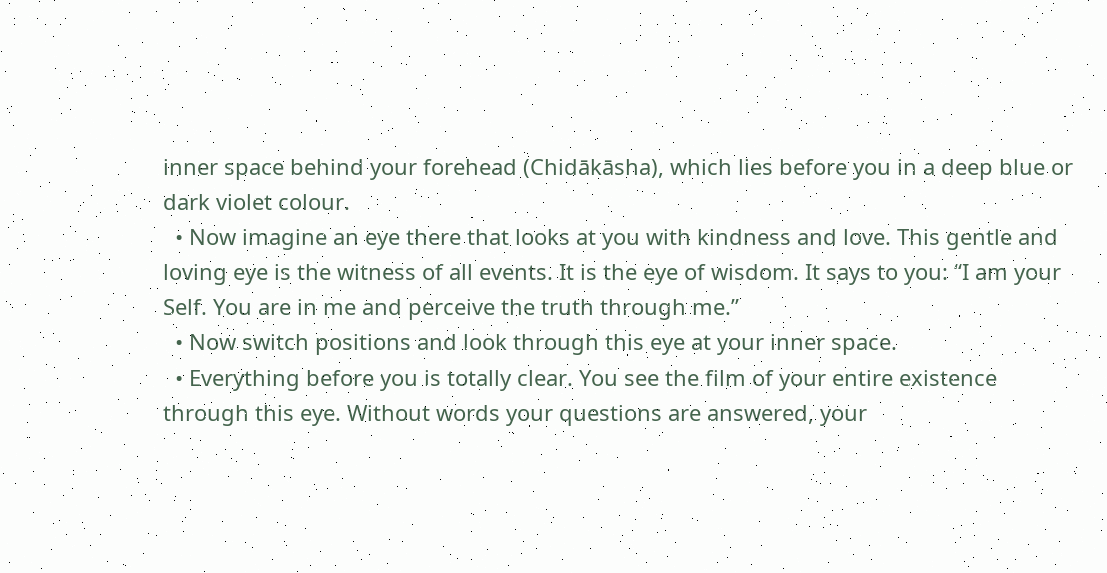inner space behind your forehead (Chidākāsha), which lies before you in a deep blue or dark violet colour.
  • Now imagine an eye there that looks at you with kindness and love. This gentle and loving eye is the witness of all events. It is the eye of wisdom. It says to you: “I am your Self. You are in me and perceive the truth through me.”
  • Now switch positions and look through this eye at your inner space.
  • Everything before you is totally clear. You see the film of your entire existence through this eye. Without words your questions are answered, your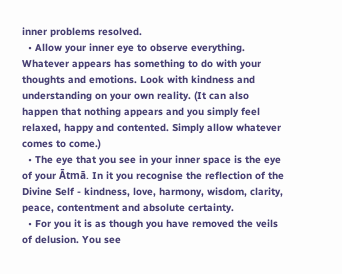inner problems resolved.
  • Allow your inner eye to observe everything. Whatever appears has something to do with your thoughts and emotions. Look with kindness and understanding on your own reality. (It can also happen that nothing appears and you simply feel relaxed, happy and contented. Simply allow whatever comes to come.)
  • The eye that you see in your inner space is the eye of your Ātmā. In it you recognise the reflection of the Divine Self - kindness, love, harmony, wisdom, clarity, peace, contentment and absolute certainty.
  • For you it is as though you have removed the veils of delusion. You see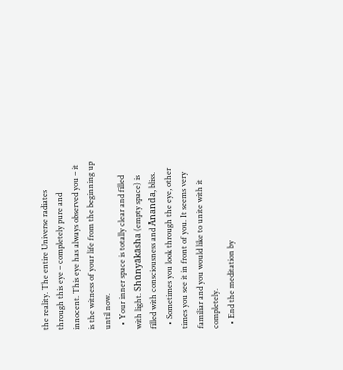the reality. The entire Universe radiates through this eye – completely pure and innocent. This eye has always observed you – it is the witness of your life from the beginning up until now.
  • Your inner space is totally clear and filled with light. Shūnyākāsha (empty space) is filled with consciousness and Ānanda, bliss.
  • Sometimes you look through the eye, other times you see it in front of you. It seems very familiar and you would like to unite with it completely.
  • End the meditation by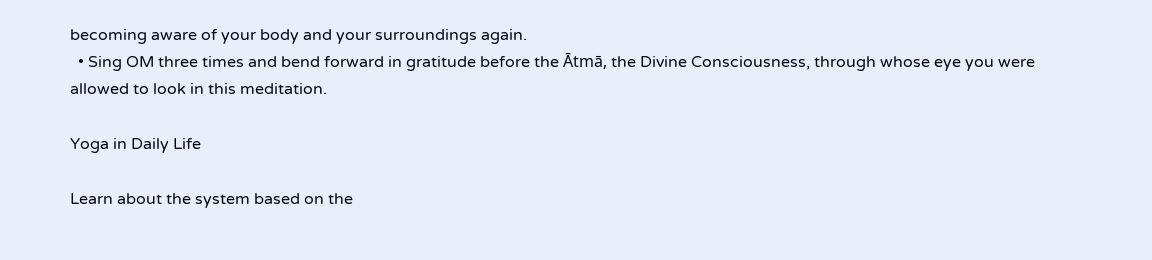becoming aware of your body and your surroundings again.
  • Sing OM three times and bend forward in gratitude before the Ātmā, the Divine Consciousness, through whose eye you were allowed to look in this meditation.

Yoga in Daily Life

Learn about the system based on the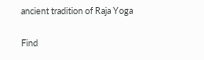ancient tradition of Raja Yoga

Find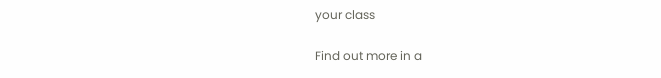your class

Find out more in a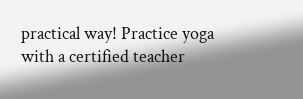practical way! Practice yoga with a certified teacher